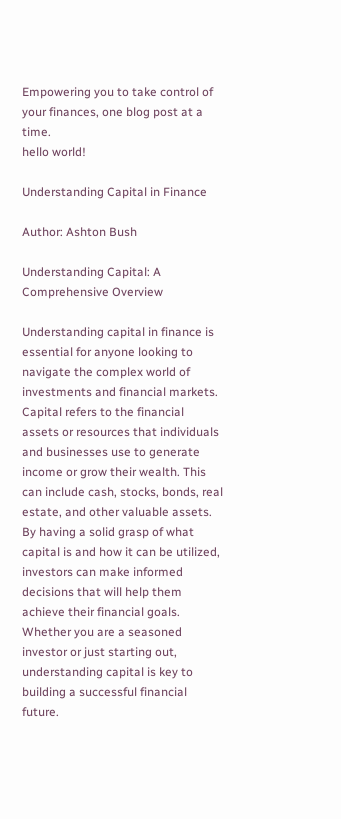Empowering you to take control of your finances, one blog post at a time.
hello world!

Understanding Capital in Finance

Author: Ashton Bush

Understanding Capital: A Comprehensive Overview

Understanding capital in finance is essential for anyone looking to navigate the complex world of investments and financial markets. Capital refers to the financial assets or resources that individuals and businesses use to generate income or grow their wealth. This can include cash, stocks, bonds, real estate, and other valuable assets. By having a solid grasp of what capital is and how it can be utilized, investors can make informed decisions that will help them achieve their financial goals. Whether you are a seasoned investor or just starting out, understanding capital is key to building a successful financial future.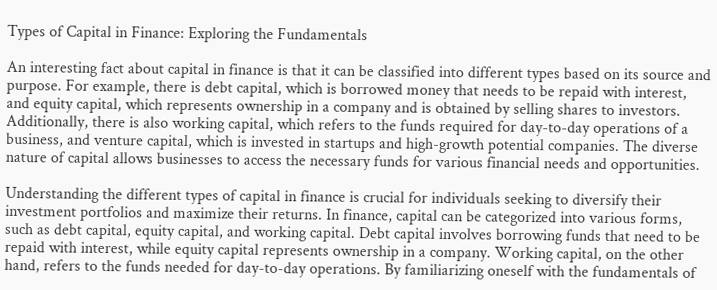Types of Capital in Finance: Exploring the Fundamentals

An interesting fact about capital in finance is that it can be classified into different types based on its source and purpose. For example, there is debt capital, which is borrowed money that needs to be repaid with interest, and equity capital, which represents ownership in a company and is obtained by selling shares to investors. Additionally, there is also working capital, which refers to the funds required for day-to-day operations of a business, and venture capital, which is invested in startups and high-growth potential companies. The diverse nature of capital allows businesses to access the necessary funds for various financial needs and opportunities.

Understanding the different types of capital in finance is crucial for individuals seeking to diversify their investment portfolios and maximize their returns. In finance, capital can be categorized into various forms, such as debt capital, equity capital, and working capital. Debt capital involves borrowing funds that need to be repaid with interest, while equity capital represents ownership in a company. Working capital, on the other hand, refers to the funds needed for day-to-day operations. By familiarizing oneself with the fundamentals of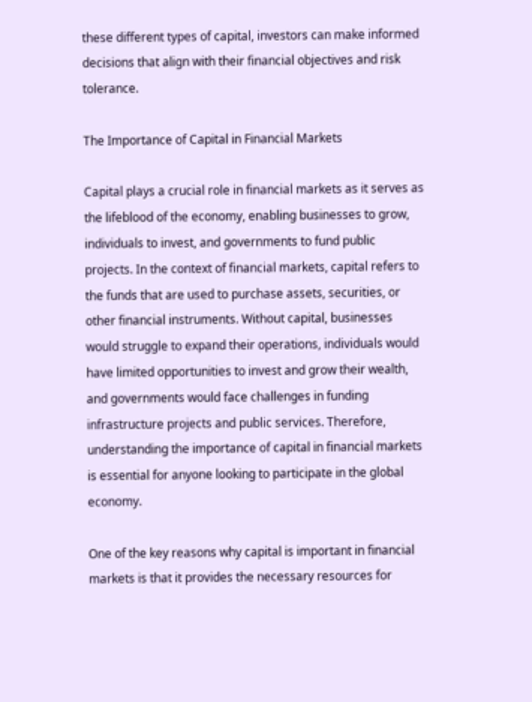these different types of capital, investors can make informed decisions that align with their financial objectives and risk tolerance.

The Importance of Capital in Financial Markets

Capital plays a crucial role in financial markets as it serves as the lifeblood of the economy, enabling businesses to grow, individuals to invest, and governments to fund public projects. In the context of financial markets, capital refers to the funds that are used to purchase assets, securities, or other financial instruments. Without capital, businesses would struggle to expand their operations, individuals would have limited opportunities to invest and grow their wealth, and governments would face challenges in funding infrastructure projects and public services. Therefore, understanding the importance of capital in financial markets is essential for anyone looking to participate in the global economy.

One of the key reasons why capital is important in financial markets is that it provides the necessary resources for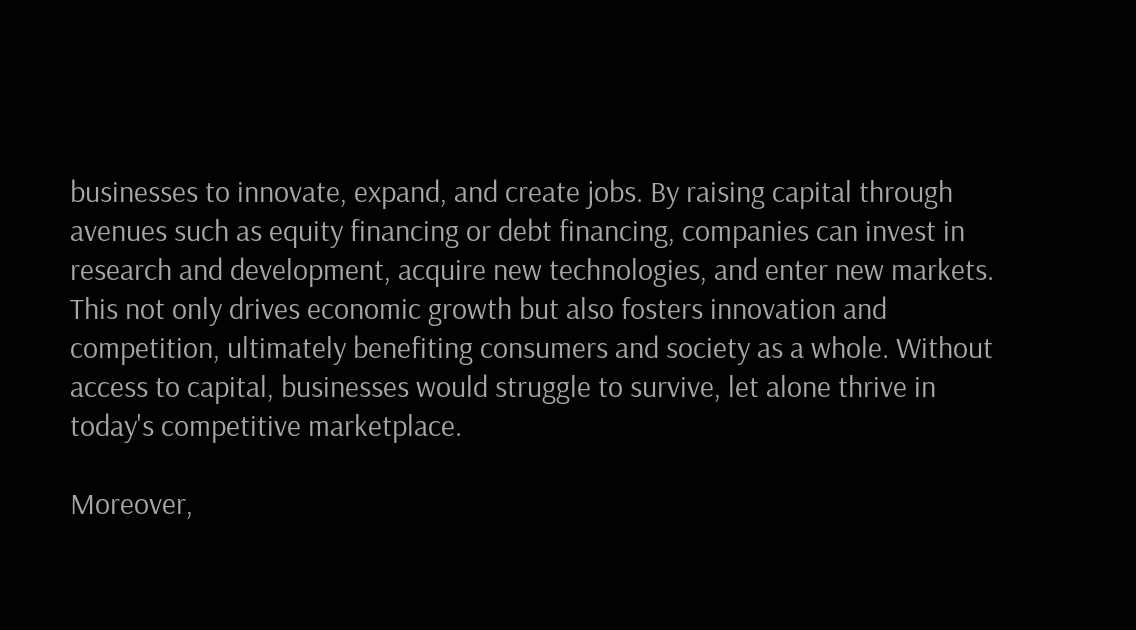businesses to innovate, expand, and create jobs. By raising capital through avenues such as equity financing or debt financing, companies can invest in research and development, acquire new technologies, and enter new markets. This not only drives economic growth but also fosters innovation and competition, ultimately benefiting consumers and society as a whole. Without access to capital, businesses would struggle to survive, let alone thrive in today's competitive marketplace.

Moreover,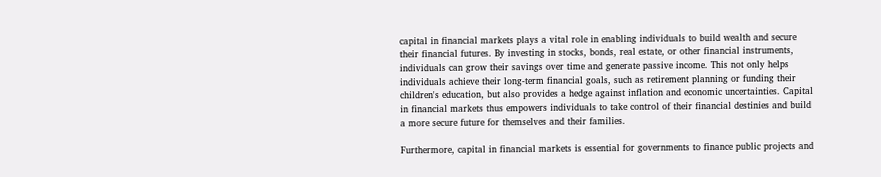capital in financial markets plays a vital role in enabling individuals to build wealth and secure their financial futures. By investing in stocks, bonds, real estate, or other financial instruments, individuals can grow their savings over time and generate passive income. This not only helps individuals achieve their long-term financial goals, such as retirement planning or funding their children's education, but also provides a hedge against inflation and economic uncertainties. Capital in financial markets thus empowers individuals to take control of their financial destinies and build a more secure future for themselves and their families.

Furthermore, capital in financial markets is essential for governments to finance public projects and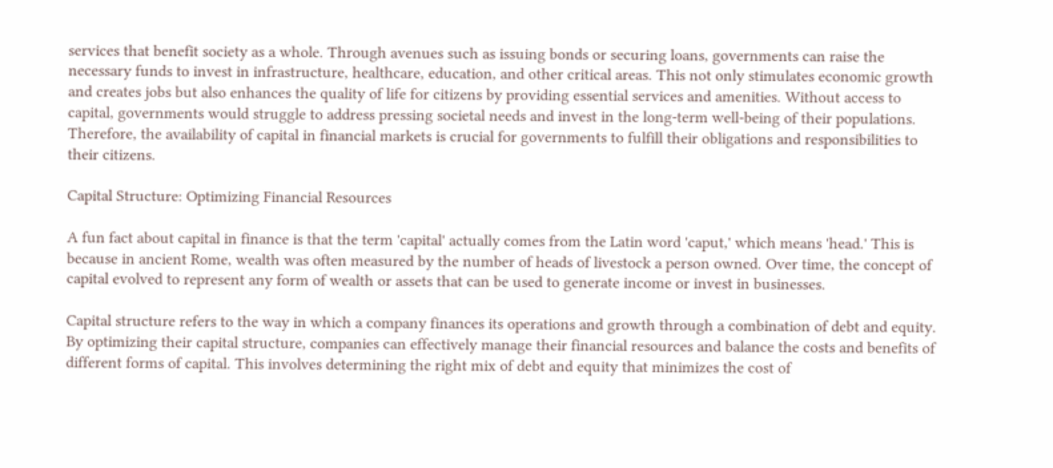services that benefit society as a whole. Through avenues such as issuing bonds or securing loans, governments can raise the necessary funds to invest in infrastructure, healthcare, education, and other critical areas. This not only stimulates economic growth and creates jobs but also enhances the quality of life for citizens by providing essential services and amenities. Without access to capital, governments would struggle to address pressing societal needs and invest in the long-term well-being of their populations. Therefore, the availability of capital in financial markets is crucial for governments to fulfill their obligations and responsibilities to their citizens.

Capital Structure: Optimizing Financial Resources

A fun fact about capital in finance is that the term 'capital' actually comes from the Latin word 'caput,' which means 'head.' This is because in ancient Rome, wealth was often measured by the number of heads of livestock a person owned. Over time, the concept of capital evolved to represent any form of wealth or assets that can be used to generate income or invest in businesses.

Capital structure refers to the way in which a company finances its operations and growth through a combination of debt and equity. By optimizing their capital structure, companies can effectively manage their financial resources and balance the costs and benefits of different forms of capital. This involves determining the right mix of debt and equity that minimizes the cost of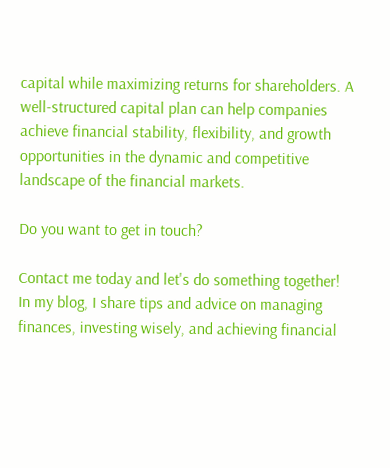capital while maximizing returns for shareholders. A well-structured capital plan can help companies achieve financial stability, flexibility, and growth opportunities in the dynamic and competitive landscape of the financial markets.

Do you want to get in touch?

Contact me today and let's do something together!
In my blog, I share tips and advice on managing finances, investing wisely, and achieving financial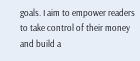goals. I aim to empower readers to take control of their money and build a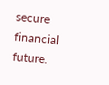secure financial future.